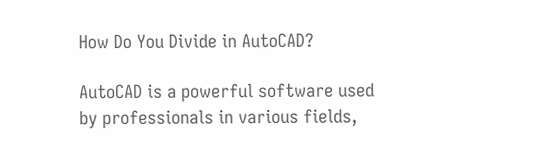How Do You Divide in AutoCAD?

AutoCAD is a powerful software used by professionals in various fields,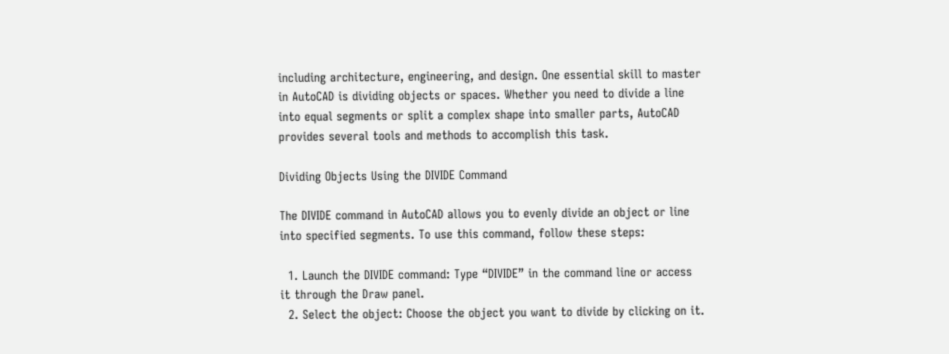including architecture, engineering, and design. One essential skill to master in AutoCAD is dividing objects or spaces. Whether you need to divide a line into equal segments or split a complex shape into smaller parts, AutoCAD provides several tools and methods to accomplish this task.

Dividing Objects Using the DIVIDE Command

The DIVIDE command in AutoCAD allows you to evenly divide an object or line into specified segments. To use this command, follow these steps:

  1. Launch the DIVIDE command: Type “DIVIDE” in the command line or access it through the Draw panel.
  2. Select the object: Choose the object you want to divide by clicking on it.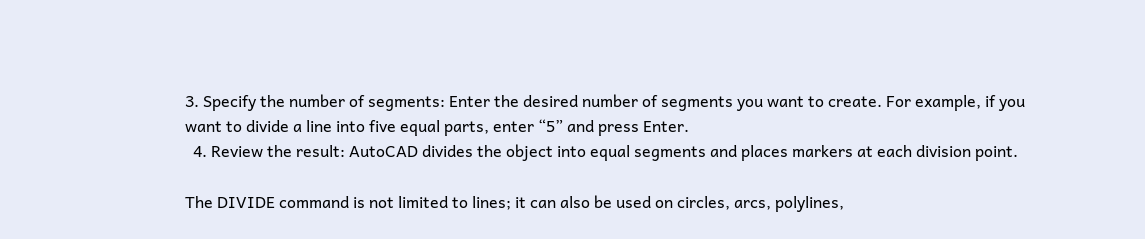3. Specify the number of segments: Enter the desired number of segments you want to create. For example, if you want to divide a line into five equal parts, enter “5” and press Enter.
  4. Review the result: AutoCAD divides the object into equal segments and places markers at each division point.

The DIVIDE command is not limited to lines; it can also be used on circles, arcs, polylines,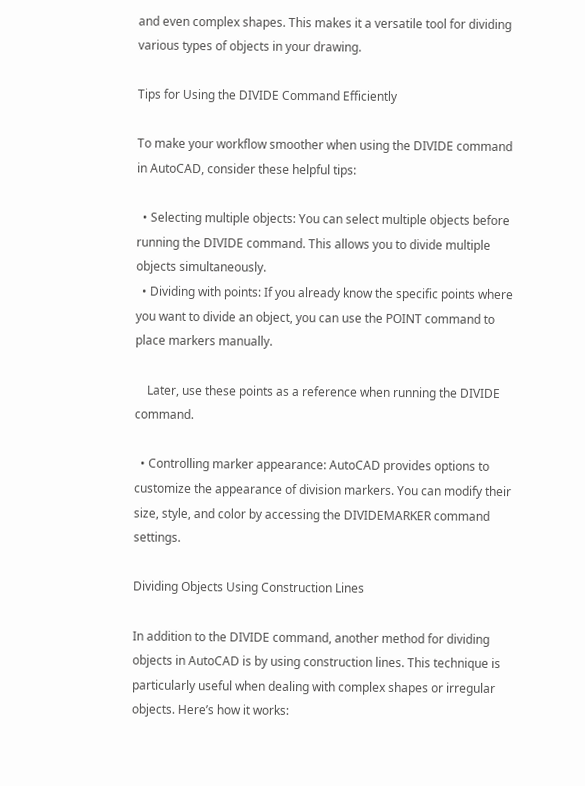and even complex shapes. This makes it a versatile tool for dividing various types of objects in your drawing.

Tips for Using the DIVIDE Command Efficiently

To make your workflow smoother when using the DIVIDE command in AutoCAD, consider these helpful tips:

  • Selecting multiple objects: You can select multiple objects before running the DIVIDE command. This allows you to divide multiple objects simultaneously.
  • Dividing with points: If you already know the specific points where you want to divide an object, you can use the POINT command to place markers manually.

    Later, use these points as a reference when running the DIVIDE command.

  • Controlling marker appearance: AutoCAD provides options to customize the appearance of division markers. You can modify their size, style, and color by accessing the DIVIDEMARKER command settings.

Dividing Objects Using Construction Lines

In addition to the DIVIDE command, another method for dividing objects in AutoCAD is by using construction lines. This technique is particularly useful when dealing with complex shapes or irregular objects. Here’s how it works: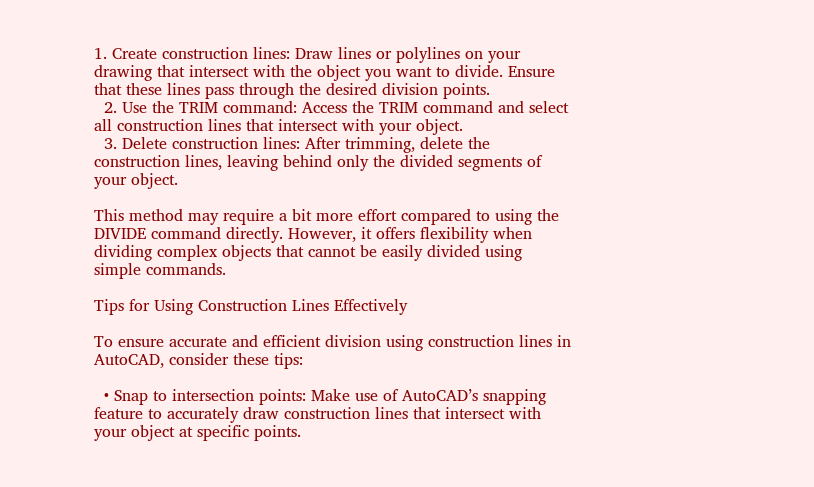1. Create construction lines: Draw lines or polylines on your drawing that intersect with the object you want to divide. Ensure that these lines pass through the desired division points.
  2. Use the TRIM command: Access the TRIM command and select all construction lines that intersect with your object.
  3. Delete construction lines: After trimming, delete the construction lines, leaving behind only the divided segments of your object.

This method may require a bit more effort compared to using the DIVIDE command directly. However, it offers flexibility when dividing complex objects that cannot be easily divided using simple commands.

Tips for Using Construction Lines Effectively

To ensure accurate and efficient division using construction lines in AutoCAD, consider these tips:

  • Snap to intersection points: Make use of AutoCAD’s snapping feature to accurately draw construction lines that intersect with your object at specific points.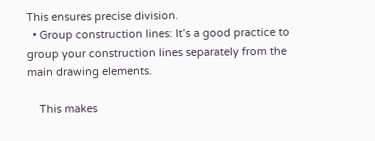This ensures precise division.
  • Group construction lines: It’s a good practice to group your construction lines separately from the main drawing elements.

    This makes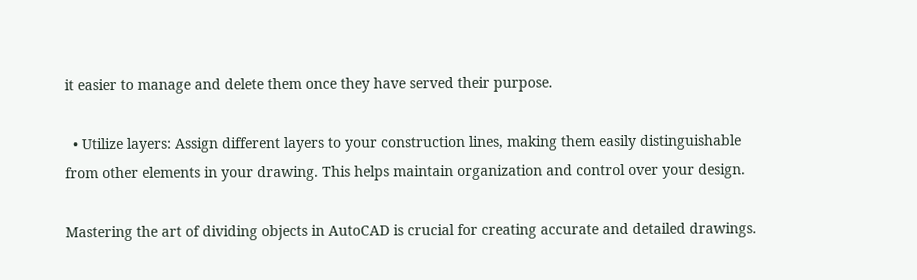it easier to manage and delete them once they have served their purpose.

  • Utilize layers: Assign different layers to your construction lines, making them easily distinguishable from other elements in your drawing. This helps maintain organization and control over your design.

Mastering the art of dividing objects in AutoCAD is crucial for creating accurate and detailed drawings.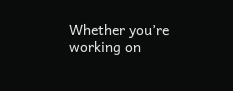Whether you’re working on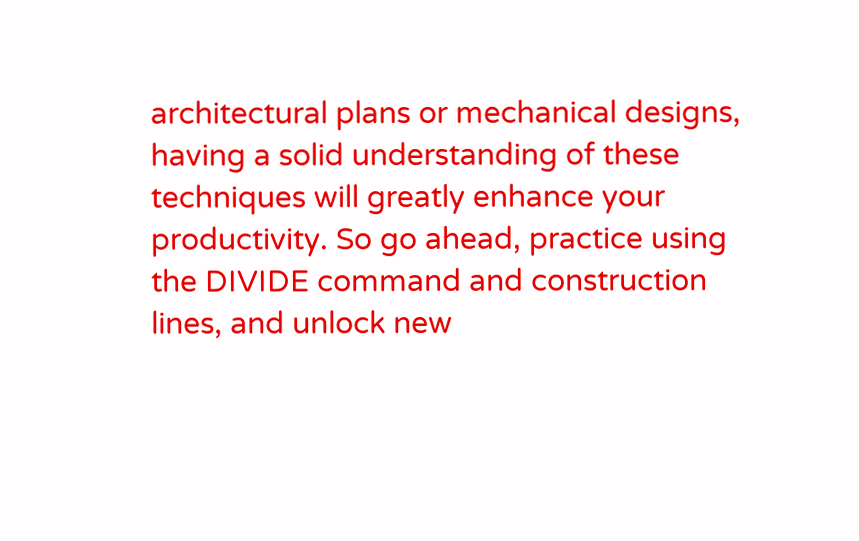architectural plans or mechanical designs, having a solid understanding of these techniques will greatly enhance your productivity. So go ahead, practice using the DIVIDE command and construction lines, and unlock new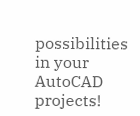possibilities in your AutoCAD projects!